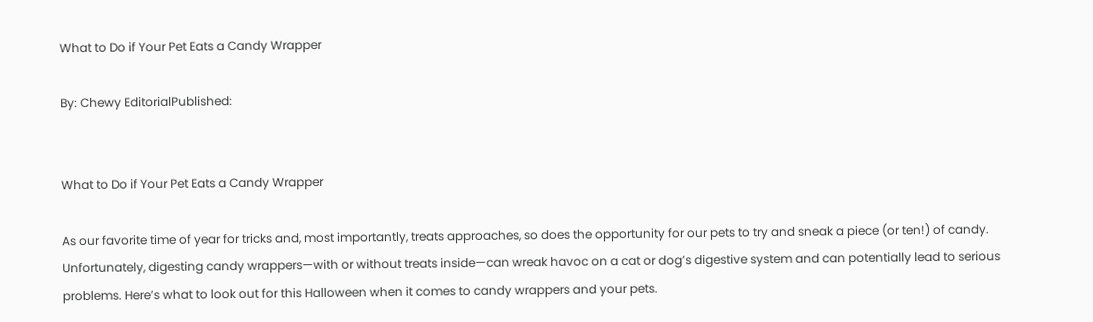What to Do if Your Pet Eats a Candy Wrapper

By: Chewy EditorialPublished:


What to Do if Your Pet Eats a Candy Wrapper

As our favorite time of year for tricks and, most importantly, treats approaches, so does the opportunity for our pets to try and sneak a piece (or ten!) of candy. Unfortunately, digesting candy wrappers—with or without treats inside—can wreak havoc on a cat or dog’s digestive system and can potentially lead to serious problems. Here’s what to look out for this Halloween when it comes to candy wrappers and your pets.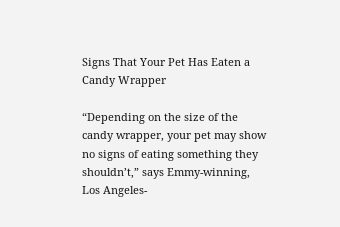Signs That Your Pet Has Eaten a Candy Wrapper

“Depending on the size of the candy wrapper, your pet may show no signs of eating something they shouldn’t,” says Emmy-winning, Los Angeles-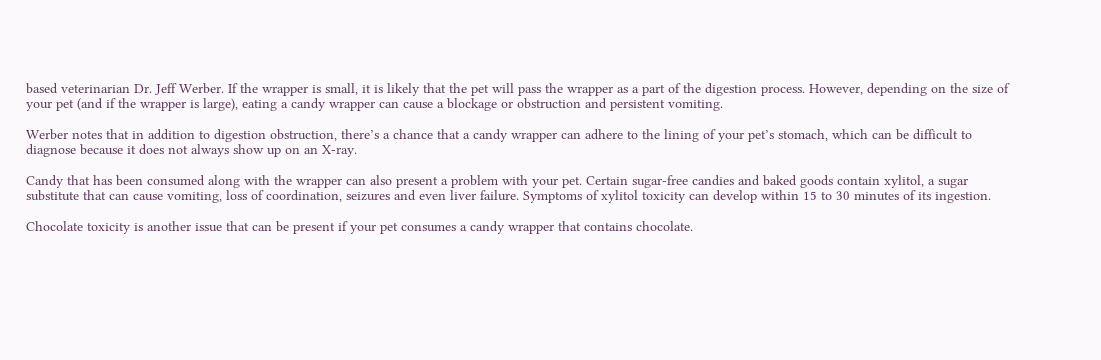based veterinarian Dr. Jeff Werber. If the wrapper is small, it is likely that the pet will pass the wrapper as a part of the digestion process. However, depending on the size of your pet (and if the wrapper is large), eating a candy wrapper can cause a blockage or obstruction and persistent vomiting.

Werber notes that in addition to digestion obstruction, there’s a chance that a candy wrapper can adhere to the lining of your pet’s stomach, which can be difficult to diagnose because it does not always show up on an X-ray.

Candy that has been consumed along with the wrapper can also present a problem with your pet. Certain sugar-free candies and baked goods contain xylitol, a sugar substitute that can cause vomiting, loss of coordination, seizures and even liver failure. Symptoms of xylitol toxicity can develop within 15 to 30 minutes of its ingestion.

Chocolate toxicity is another issue that can be present if your pet consumes a candy wrapper that contains chocolate.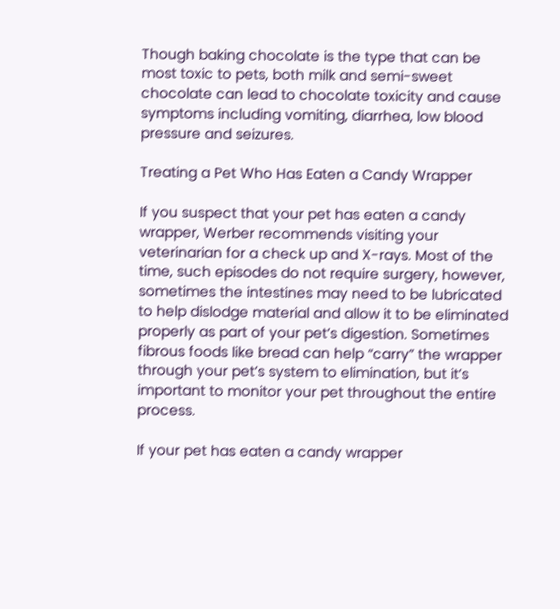Though baking chocolate is the type that can be most toxic to pets, both milk and semi-sweet chocolate can lead to chocolate toxicity and cause symptoms including vomiting, diarrhea, low blood pressure and seizures.

Treating a Pet Who Has Eaten a Candy Wrapper

If you suspect that your pet has eaten a candy wrapper, Werber recommends visiting your veterinarian for a check up and X-rays. Most of the time, such episodes do not require surgery, however, sometimes the intestines may need to be lubricated to help dislodge material and allow it to be eliminated properly as part of your pet’s digestion. Sometimes fibrous foods like bread can help “carry” the wrapper through your pet’s system to elimination, but it’s important to monitor your pet throughout the entire process.

If your pet has eaten a candy wrapper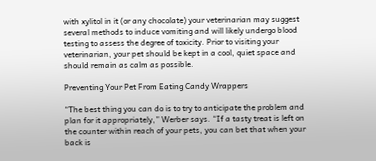with xylitol in it (or any chocolate) your veterinarian may suggest several methods to induce vomiting and will likely undergo blood testing to assess the degree of toxicity. Prior to visiting your veterinarian, your pet should be kept in a cool, quiet space and should remain as calm as possible.

Preventing Your Pet From Eating Candy Wrappers

“The best thing you can do is to try to anticipate the problem and plan for it appropriately,” Werber says. “If a tasty treat is left on the counter within reach of your pets, you can bet that when your back is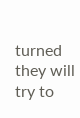turned they will try to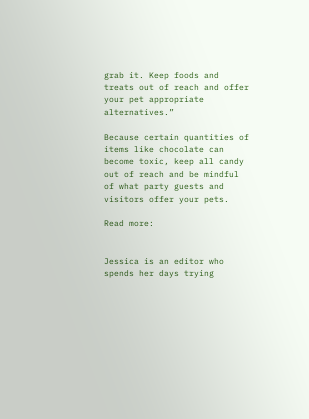grab it. Keep foods and treats out of reach and offer your pet appropriate alternatives.”

Because certain quantities of items like chocolate can become toxic, keep all candy out of reach and be mindful of what party guests and visitors offer your pets.

Read more:


Jessica is an editor who spends her days trying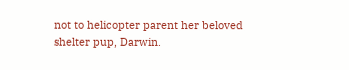not to helicopter parent her beloved shelter pup, Darwin.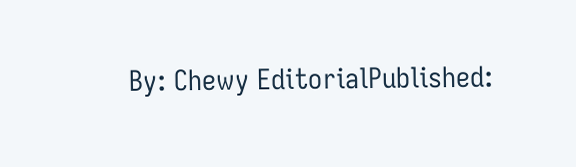By: Chewy EditorialPublished: